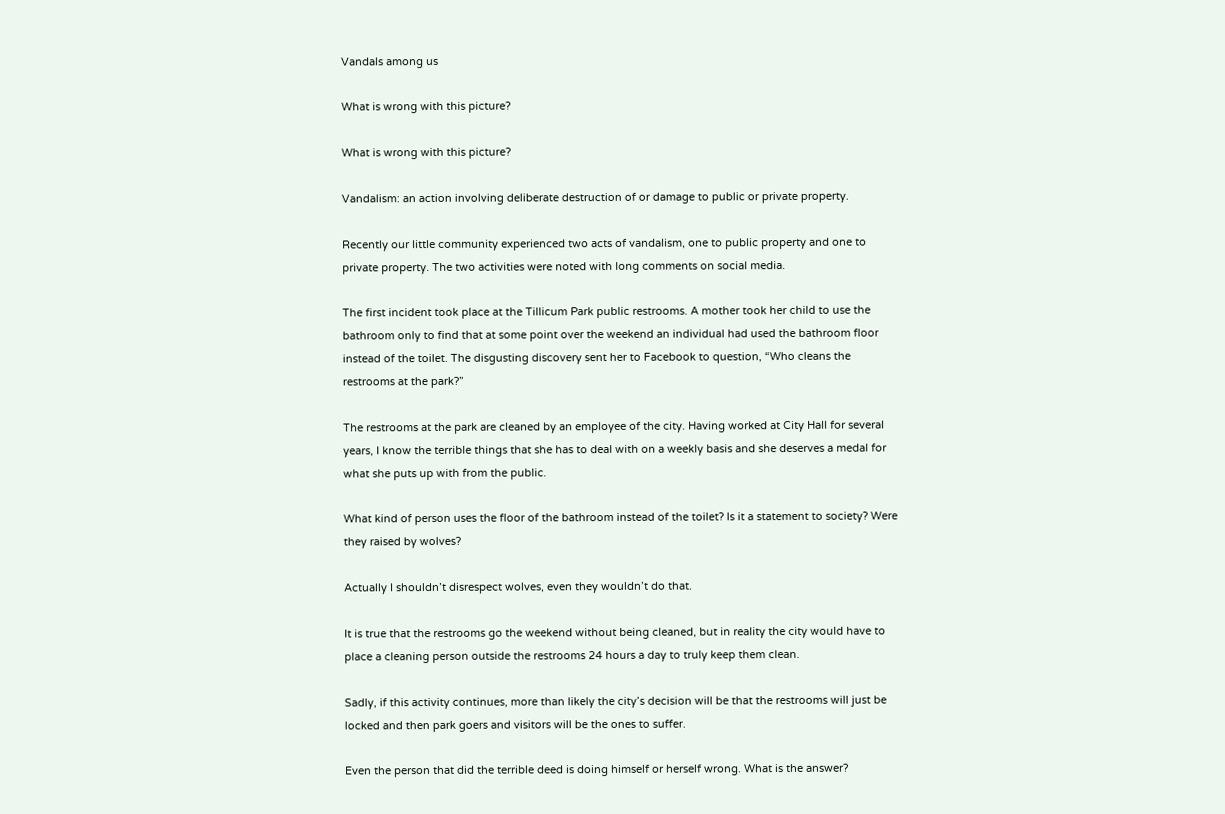Vandals among us

What is wrong with this picture?

What is wrong with this picture?

Vandalism: an action involving deliberate destruction of or damage to public or private property.

Recently our little community experienced two acts of vandalism, one to public property and one to private property. The two activities were noted with long comments on social media.

The first incident took place at the Tillicum Park public restrooms. A mother took her child to use the bathroom only to find that at some point over the weekend an individual had used the bathroom floor instead of the toilet. The disgusting discovery sent her to Facebook to question, “Who cleans the restrooms at the park?”

The restrooms at the park are cleaned by an employee of the city. Having worked at City Hall for several years, I know the terrible things that she has to deal with on a weekly basis and she deserves a medal for what she puts up with from the public.

What kind of person uses the floor of the bathroom instead of the toilet? Is it a statement to society? Were they raised by wolves?

Actually I shouldn’t disrespect wolves, even they wouldn’t do that.

It is true that the restrooms go the weekend without being cleaned, but in reality the city would have to place a cleaning person outside the restrooms 24 hours a day to truly keep them clean.

Sadly, if this activity continues, more than likely the city’s decision will be that the restrooms will just be locked and then park goers and visitors will be the ones to suffer.

Even the person that did the terrible deed is doing himself or herself wrong. What is the answer?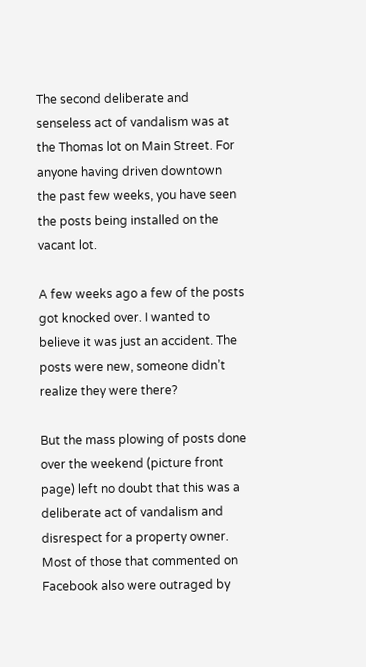The second deliberate and senseless act of vandalism was at the Thomas lot on Main Street. For anyone having driven downtown the past few weeks, you have seen the posts being installed on the vacant lot.

A few weeks ago a few of the posts got knocked over. I wanted to believe it was just an accident. The posts were new, someone didn’t realize they were there?

But the mass plowing of posts done over the weekend (picture front page) left no doubt that this was a deliberate act of vandalism and disrespect for a property owner. Most of those that commented on Facebook also were outraged by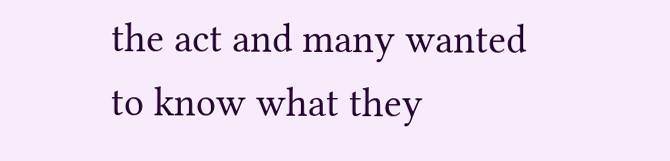the act and many wanted to know what they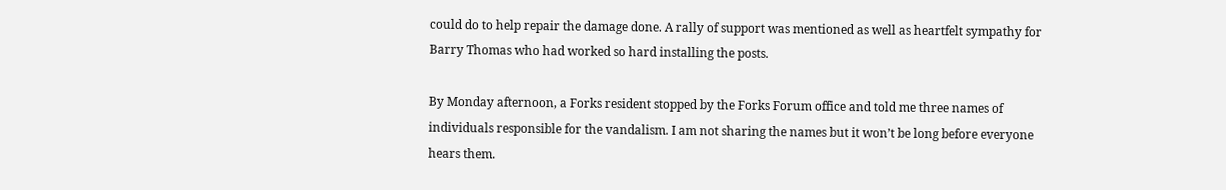could do to help repair the damage done. A rally of support was mentioned as well as heartfelt sympathy for Barry Thomas who had worked so hard installing the posts.

By Monday afternoon, a Forks resident stopped by the Forks Forum office and told me three names of individuals responsible for the vandalism. I am not sharing the names but it won’t be long before everyone hears them.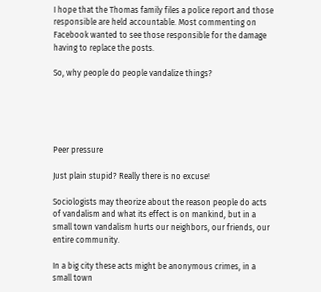I hope that the Thomas family files a police report and those responsible are held accountable. Most commenting on Facebook wanted to see those responsible for the damage having to replace the posts.

So, why people do people vandalize things?





Peer pressure

Just plain stupid? Really there is no excuse!

Sociologists may theorize about the reason people do acts of vandalism and what its effect is on mankind, but in a small town vandalism hurts our neighbors, our friends, our entire community.

In a big city these acts might be anonymous crimes, in a small town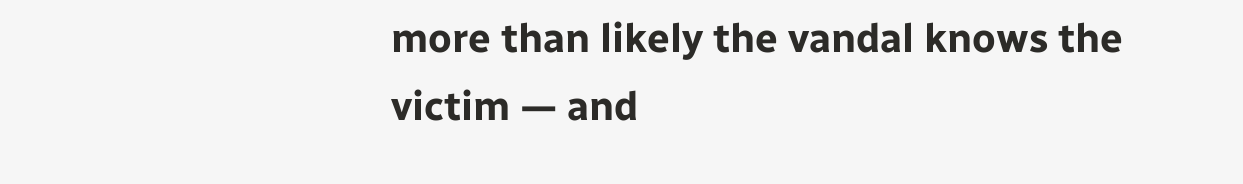more than likely the vandal knows the victim — and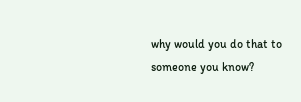why would you do that to someone you know?